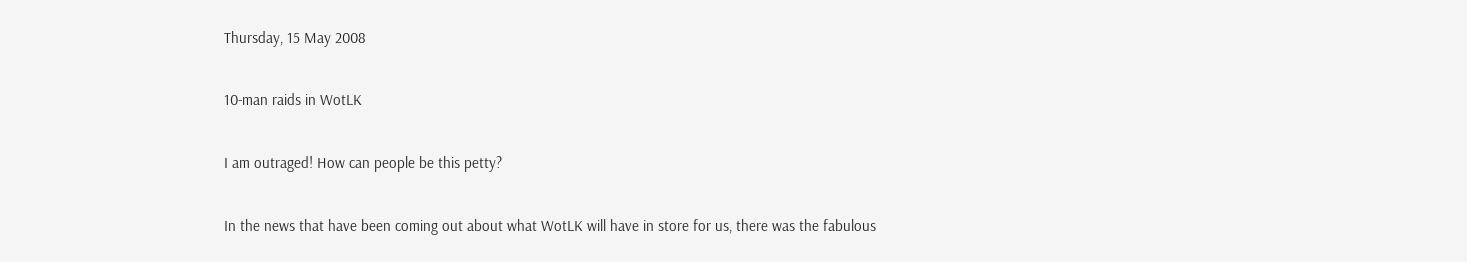Thursday, 15 May 2008

10-man raids in WotLK

I am outraged! How can people be this petty?

In the news that have been coming out about what WotLK will have in store for us, there was the fabulous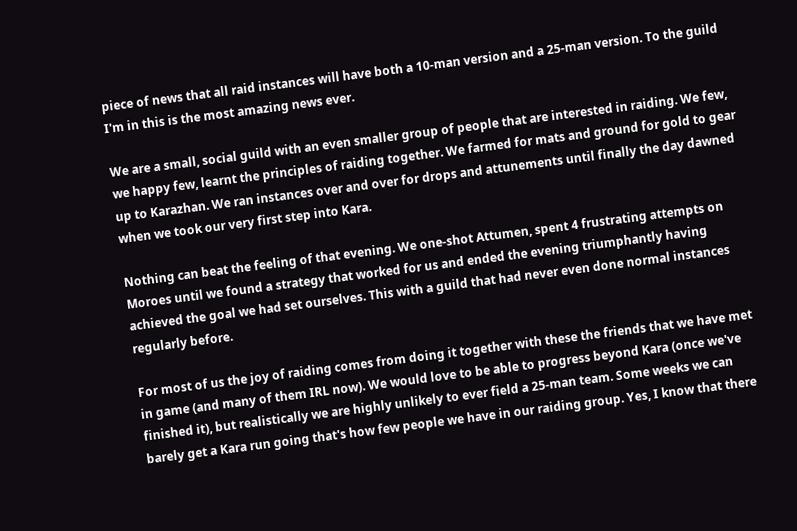piece of news that all raid instances will have both a 10-man version and a 25-man version. To the guild I'm in this is the most amazing news ever.

We are a small, social guild with an even smaller group of people that are interested in raiding. We few, we happy few, learnt the principles of raiding together. We farmed for mats and ground for gold to gear up to Karazhan. We ran instances over and over for drops and attunements until finally the day dawned when we took our very first step into Kara.

Nothing can beat the feeling of that evening. We one-shot Attumen, spent 4 frustrating attempts on Moroes until we found a strategy that worked for us and ended the evening triumphantly having achieved the goal we had set ourselves. This with a guild that had never even done normal instances regularly before.

For most of us the joy of raiding comes from doing it together with these the friends that we have met in game (and many of them IRL now). We would love to be able to progress beyond Kara (once we've finished it), but realistically we are highly unlikely to ever field a 25-man team. Some weeks we can barely get a Kara run going that's how few people we have in our raiding group. Yes, I know that there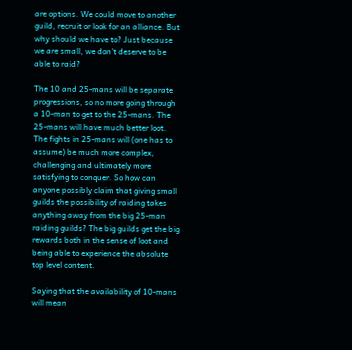are options. We could move to another guild, recruit or look for an alliance. But why should we have to? Just because we are small, we don't deserve to be able to raid?

The 10 and 25-mans will be separate progressions, so no more going through a 10-man to get to the 25-mans. The 25-mans will have much better loot. The fights in 25-mans will (one has to assume) be much more complex, challenging and ultimately more satisfying to conquer. So how can anyone possibly claim that giving small guilds the possibility of raiding takes anything away from the big 25-man raiding guilds? The big guilds get the big rewards both in the sense of loot and being able to experience the absolute top level content.

Saying that the availability of 10-mans will mean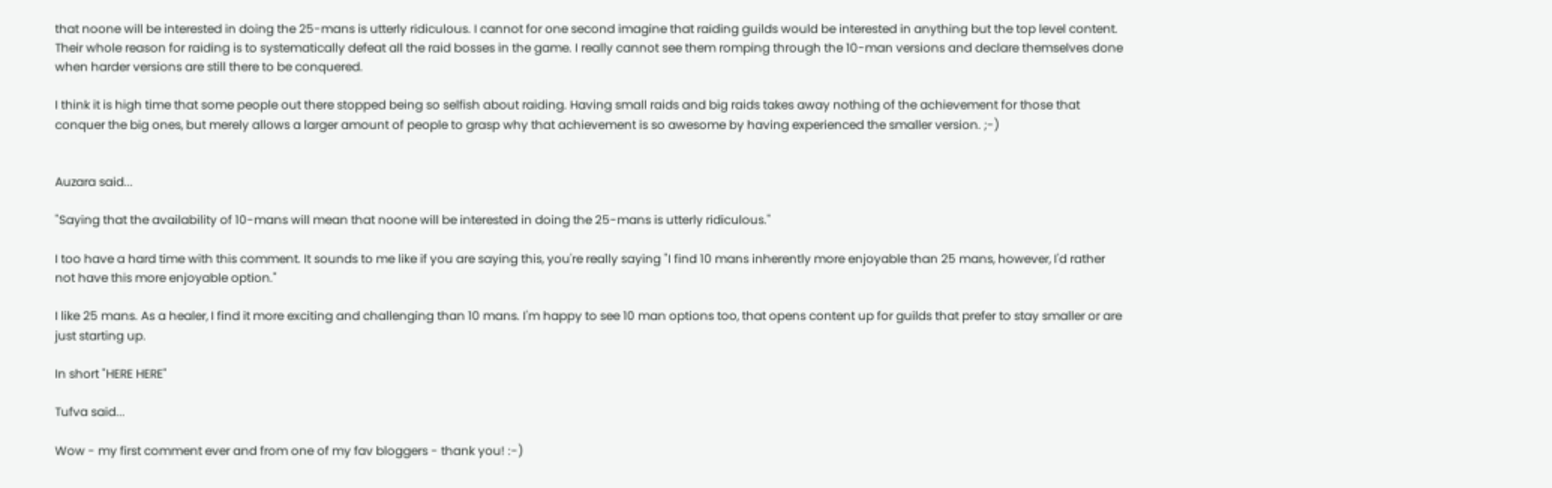that noone will be interested in doing the 25-mans is utterly ridiculous. I cannot for one second imagine that raiding guilds would be interested in anything but the top level content. Their whole reason for raiding is to systematically defeat all the raid bosses in the game. I really cannot see them romping through the 10-man versions and declare themselves done when harder versions are still there to be conquered.

I think it is high time that some people out there stopped being so selfish about raiding. Having small raids and big raids takes away nothing of the achievement for those that conquer the big ones, but merely allows a larger amount of people to grasp why that achievement is so awesome by having experienced the smaller version. ;-)


Auzara said...

"Saying that the availability of 10-mans will mean that noone will be interested in doing the 25-mans is utterly ridiculous."

I too have a hard time with this comment. It sounds to me like if you are saying this, you're really saying "I find 10 mans inherently more enjoyable than 25 mans, however, I'd rather not have this more enjoyable option."

I like 25 mans. As a healer, I find it more exciting and challenging than 10 mans. I'm happy to see 10 man options too, that opens content up for guilds that prefer to stay smaller or are just starting up.

In short "HERE HERE"

Tufva said...

Wow - my first comment ever and from one of my fav bloggers - thank you! :-)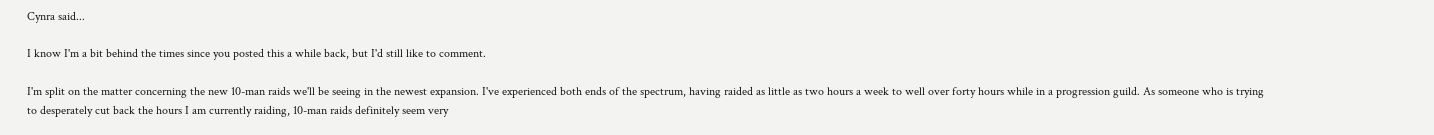Cynra said...

I know I'm a bit behind the times since you posted this a while back, but I'd still like to comment.

I'm split on the matter concerning the new 10-man raids we'll be seeing in the newest expansion. I've experienced both ends of the spectrum, having raided as little as two hours a week to well over forty hours while in a progression guild. As someone who is trying to desperately cut back the hours I am currently raiding, 10-man raids definitely seem very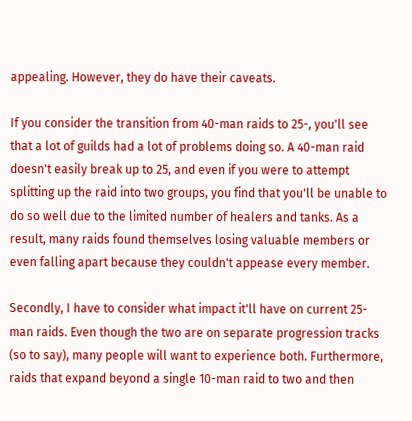appealing. However, they do have their caveats.

If you consider the transition from 40-man raids to 25-, you'll see that a lot of guilds had a lot of problems doing so. A 40-man raid doesn't easily break up to 25, and even if you were to attempt splitting up the raid into two groups, you find that you'll be unable to do so well due to the limited number of healers and tanks. As a result, many raids found themselves losing valuable members or even falling apart because they couldn't appease every member.

Secondly, I have to consider what impact it'll have on current 25-man raids. Even though the two are on separate progression tracks (so to say), many people will want to experience both. Furthermore, raids that expand beyond a single 10-man raid to two and then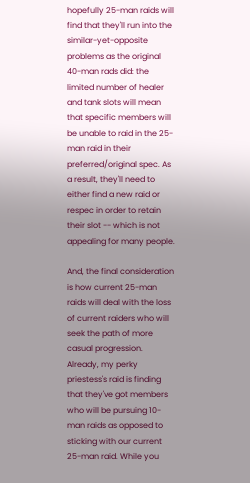hopefully 25-man raids will find that they'll run into the similar-yet-opposite problems as the original 40-man rads did: the limited number of healer and tank slots will mean that specific members will be unable to raid in the 25-man raid in their preferred/original spec. As a result, they'll need to either find a new raid or respec in order to retain their slot -- which is not appealing for many people.

And, the final consideration is how current 25-man raids will deal with the loss of current raiders who will seek the path of more casual progression. Already, my perky priestess's raid is finding that they've got members who will be pursuing 10-man raids as opposed to sticking with our current 25-man raid. While you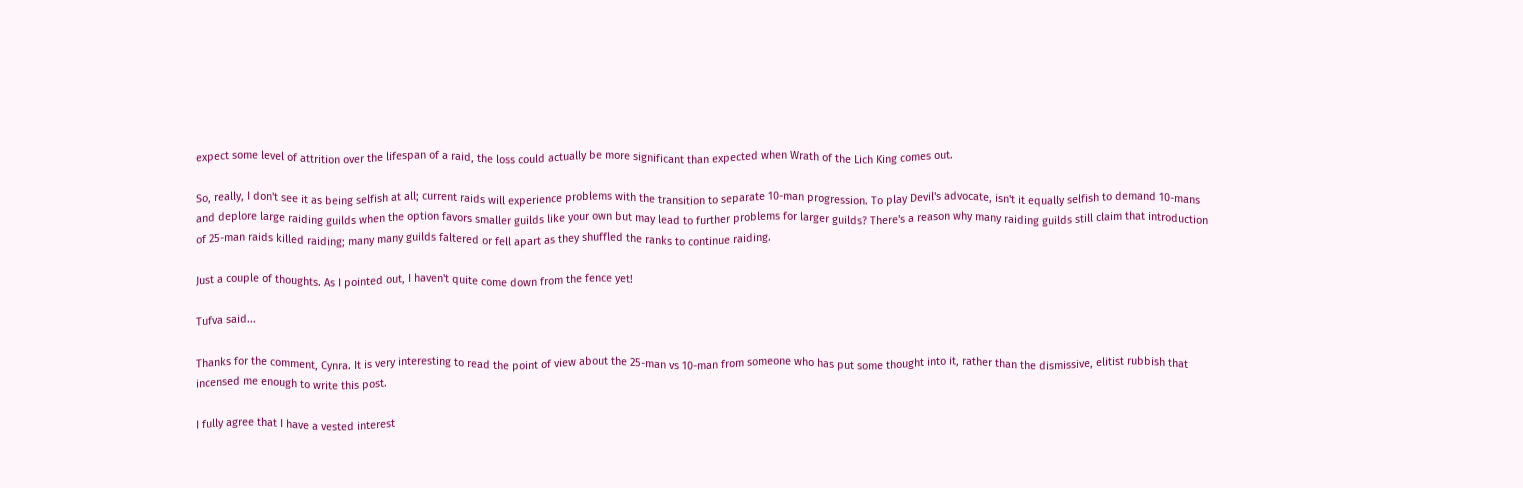expect some level of attrition over the lifespan of a raid, the loss could actually be more significant than expected when Wrath of the Lich King comes out.

So, really, I don't see it as being selfish at all; current raids will experience problems with the transition to separate 10-man progression. To play Devil's advocate, isn't it equally selfish to demand 10-mans and deplore large raiding guilds when the option favors smaller guilds like your own but may lead to further problems for larger guilds? There's a reason why many raiding guilds still claim that introduction of 25-man raids killed raiding; many many guilds faltered or fell apart as they shuffled the ranks to continue raiding.

Just a couple of thoughts. As I pointed out, I haven't quite come down from the fence yet!

Tufva said...

Thanks for the comment, Cynra. It is very interesting to read the point of view about the 25-man vs 10-man from someone who has put some thought into it, rather than the dismissive, elitist rubbish that incensed me enough to write this post.

I fully agree that I have a vested interest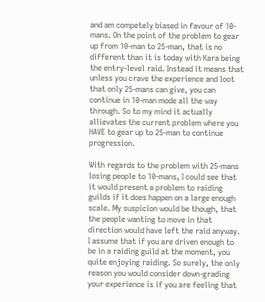and am competely biased in favour of 10-mans. On the point of the problem to gear up from 10-man to 25-man, that is no different than it is today with Kara being the entry-level raid. Instead it means that unless you crave the experience and loot that only 25-mans can give, you can continue in 10-man mode all the way through. So to my mind it actually allievates the current problem where you HAVE to gear up to 25-man to continue progression.

With regards to the problem with 25-mans losing people to 10-mans, I could see that it would present a problem to raiding guilds if it does happen on a large enough scale. My suspicion would be though, that the people wanting to move in that direction would have left the raid anyway. I assume that if you are driven enough to be in a raiding guild at the moment, you quite enjoying raiding. So surely, the only reason you would consider down-grading your experience is if you are feeling that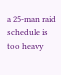a 25-man raid schedule is too heavy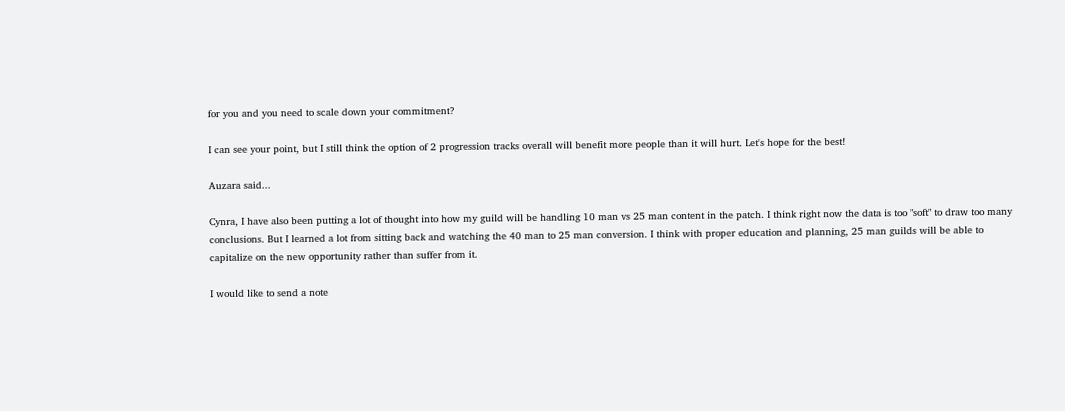for you and you need to scale down your commitment?

I can see your point, but I still think the option of 2 progression tracks overall will benefit more people than it will hurt. Let's hope for the best!

Auzara said...

Cynra, I have also been putting a lot of thought into how my guild will be handling 10 man vs 25 man content in the patch. I think right now the data is too "soft" to draw too many conclusions. But I learned a lot from sitting back and watching the 40 man to 25 man conversion. I think with proper education and planning, 25 man guilds will be able to capitalize on the new opportunity rather than suffer from it.

I would like to send a note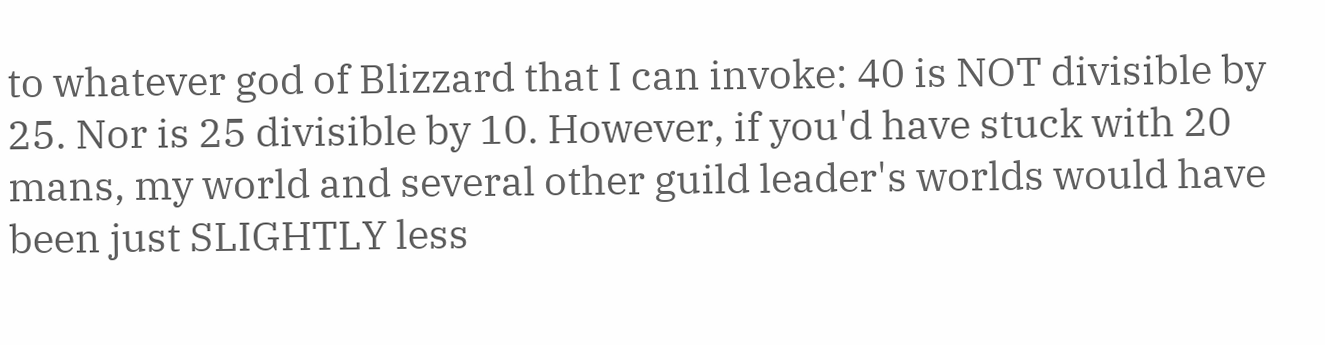to whatever god of Blizzard that I can invoke: 40 is NOT divisible by 25. Nor is 25 divisible by 10. However, if you'd have stuck with 20 mans, my world and several other guild leader's worlds would have been just SLIGHTLY less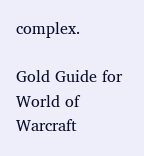complex.

Gold Guide for World of Warcraft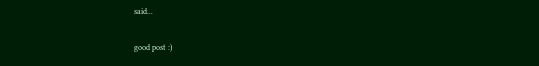said...

good post :)